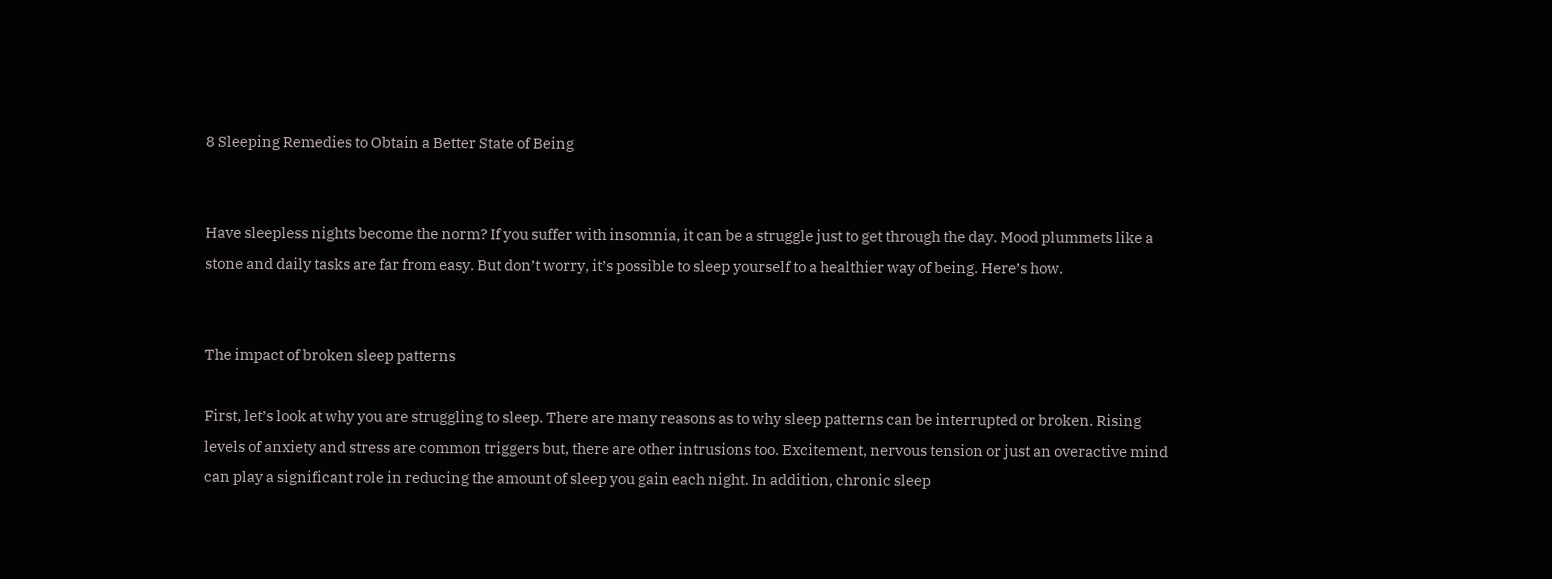8 Sleeping Remedies to Obtain a Better State of Being


Have sleepless nights become the norm? If you suffer with insomnia, it can be a struggle just to get through the day. Mood plummets like a stone and daily tasks are far from easy. But don’t worry, it’s possible to sleep yourself to a healthier way of being. Here’s how.


The impact of broken sleep patterns

First, let’s look at why you are struggling to sleep. There are many reasons as to why sleep patterns can be interrupted or broken. Rising levels of anxiety and stress are common triggers but, there are other intrusions too. Excitement, nervous tension or just an overactive mind can play a significant role in reducing the amount of sleep you gain each night. In addition, chronic sleep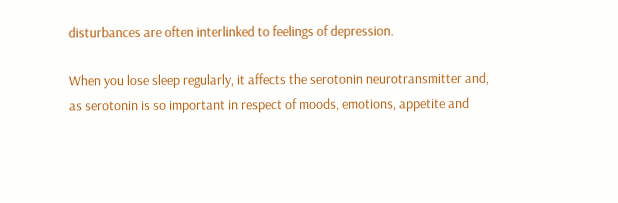disturbances are often interlinked to feelings of depression.

When you lose sleep regularly, it affects the serotonin neurotransmitter and, as serotonin is so important in respect of moods, emotions, appetite and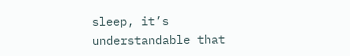sleep, it’s understandable that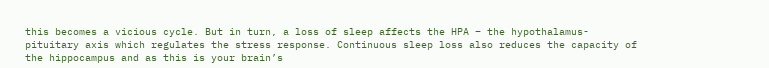this becomes a vicious cycle. But in turn, a loss of sleep affects the HPA – the hypothalamus-pituitary axis which regulates the stress response. Continuous sleep loss also reduces the capacity of the hippocampus and as this is your brain’s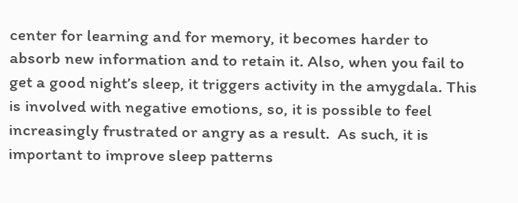center for learning and for memory, it becomes harder to absorb new information and to retain it. Also, when you fail to get a good night’s sleep, it triggers activity in the amygdala. This is involved with negative emotions, so, it is possible to feel increasingly frustrated or angry as a result.  As such, it is important to improve sleep patterns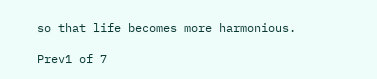so that life becomes more harmonious.

Prev1 of 7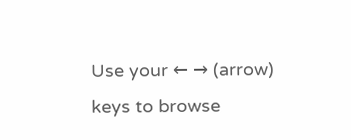Use your ← → (arrow) keys to browse